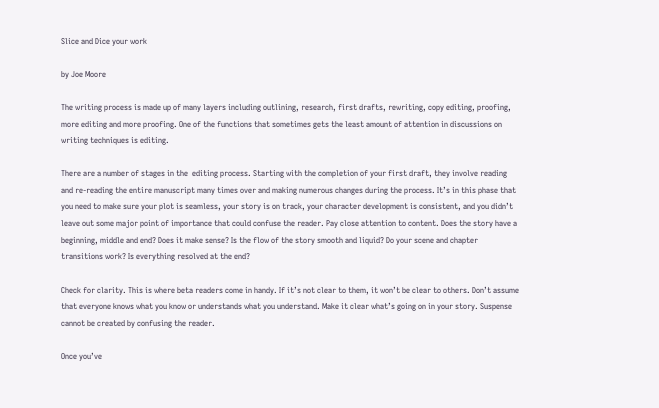Slice and Dice your work

by Joe Moore

The writing process is made up of many layers including outlining, research, first drafts, rewriting, copy editing, proofing, more editing and more proofing. One of the functions that sometimes gets the least amount of attention in discussions on writing techniques is editing.

There are a number of stages in the  editing process. Starting with the completion of your first draft, they involve reading and re-reading the entire manuscript many times over and making numerous changes during the process. It’s in this phase that you need to make sure your plot is seamless, your story is on track, your character development is consistent, and you didn’t leave out some major point of importance that could confuse the reader. Pay close attention to content. Does the story have a beginning, middle and end? Does it make sense? Is the flow of the story smooth and liquid? Do your scene and chapter transitions work? Is everything resolved at the end?

Check for clarity. This is where beta readers come in handy. If it’s not clear to them, it won’t be clear to others. Don’t assume that everyone knows what you know or understands what you understand. Make it clear what’s going on in your story. Suspense cannot be created by confusing the reader.

Once you’ve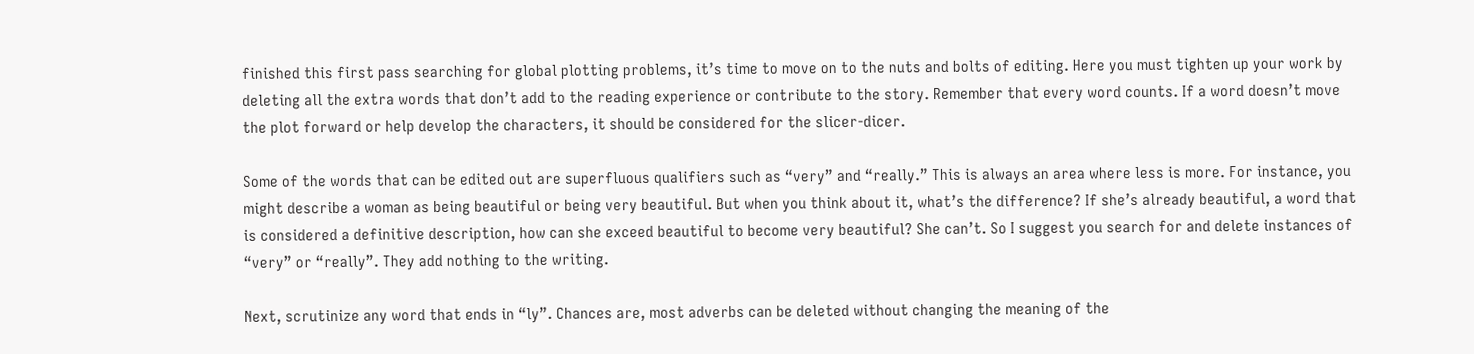finished this first pass searching for global plotting problems, it’s time to move on to the nuts and bolts of editing. Here you must tighten up your work by deleting all the extra words that don’t add to the reading experience or contribute to the story. Remember that every word counts. If a word doesn’t move the plot forward or help develop the characters, it should be considered for the slicer-dicer.

Some of the words that can be edited out are superfluous qualifiers such as “very” and “really.” This is always an area where less is more. For instance, you might describe a woman as being beautiful or being very beautiful. But when you think about it, what’s the difference? If she’s already beautiful, a word that is considered a definitive description, how can she exceed beautiful to become very beautiful? She can’t. So I suggest you search for and delete instances of “very” or “really”. They add nothing to the writing.

Next, scrutinize any word that ends in “ly”. Chances are, most adverbs can be deleted without changing the meaning of the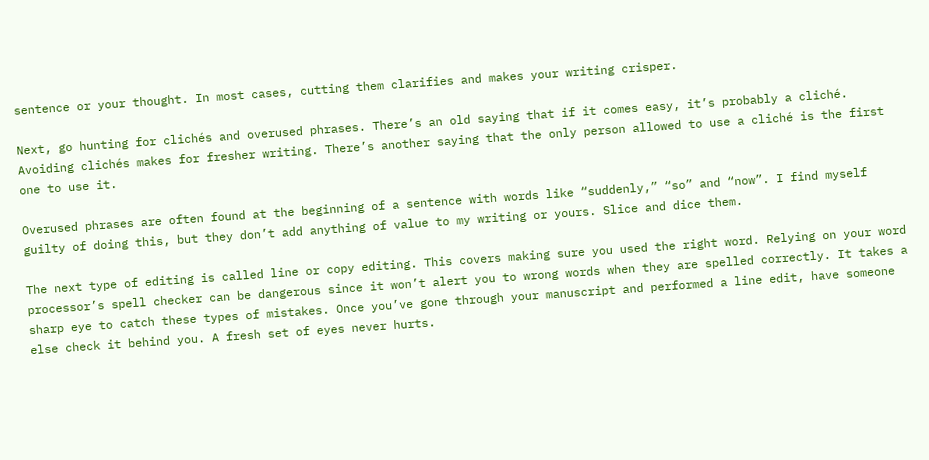sentence or your thought. In most cases, cutting them clarifies and makes your writing crisper.

Next, go hunting for clichés and overused phrases. There’s an old saying that if it comes easy, it’s probably a cliché. Avoiding clichés makes for fresher writing. There’s another saying that the only person allowed to use a cliché is the first one to use it.

Overused phrases are often found at the beginning of a sentence with words like “suddenly,” “so” and “now”. I find myself guilty of doing this, but they don’t add anything of value to my writing or yours. Slice and dice them.

The next type of editing is called line or copy editing. This covers making sure you used the right word. Relying on your word processor’s spell checker can be dangerous since it won’t alert you to wrong words when they are spelled correctly. It takes a sharp eye to catch these types of mistakes. Once you’ve gone through your manuscript and performed a line edit, have someone else check it behind you. A fresh set of eyes never hurts.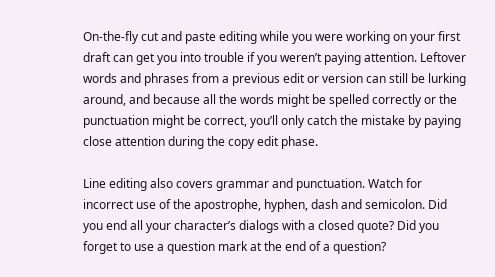On-the-fly cut and paste editing while you were working on your first draft can get you into trouble if you weren’t paying attention. Leftover words and phrases from a previous edit or version can still be lurking around, and because all the words might be spelled correctly or the punctuation might be correct, you’ll only catch the mistake by paying close attention during the copy edit phase.

Line editing also covers grammar and punctuation. Watch for incorrect use of the apostrophe, hyphen, dash and semicolon. Did you end all your character’s dialogs with a closed quote? Did you forget to use a question mark at the end of a question?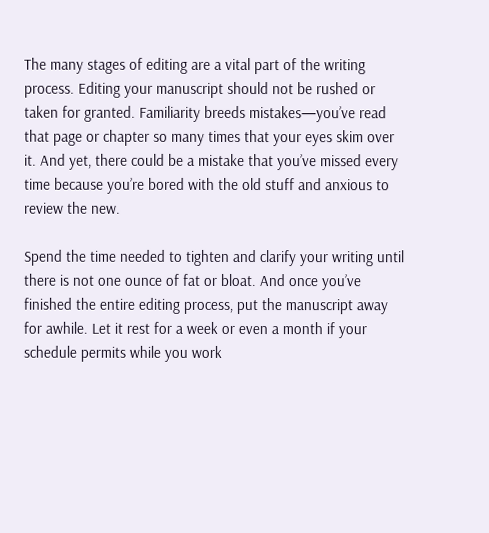The many stages of editing are a vital part of the writing process. Editing your manuscript should not be rushed or taken for granted. Familiarity breeds mistakes—you’ve read that page or chapter so many times that your eyes skim over it. And yet, there could be a mistake that you’ve missed every time because you’re bored with the old stuff and anxious to review the new.

Spend the time needed to tighten and clarify your writing until there is not one ounce of fat or bloat. And once you’ve finished the entire editing process, put the manuscript away for awhile. Let it rest for a week or even a month if your schedule permits while you work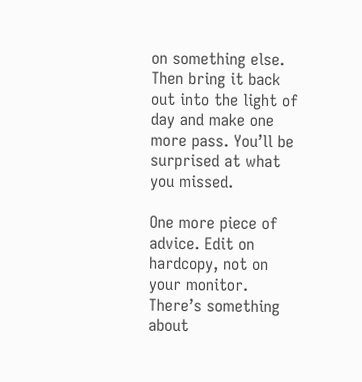on something else. Then bring it back out into the light of day and make one more pass. You’ll be surprised at what you missed.

One more piece of advice. Edit on hardcopy, not on your monitor. There’s something about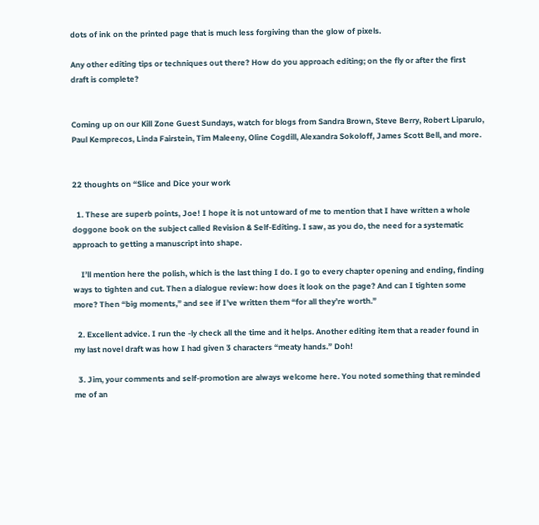dots of ink on the printed page that is much less forgiving than the glow of pixels.

Any other editing tips or techniques out there? How do you approach editing; on the fly or after the first draft is complete?


Coming up on our Kill Zone Guest Sundays, watch for blogs from Sandra Brown, Steve Berry, Robert Liparulo, Paul Kemprecos, Linda Fairstein, Tim Maleeny, Oline Cogdill, Alexandra Sokoloff, James Scott Bell, and more.


22 thoughts on “Slice and Dice your work

  1. These are superb points, Joe! I hope it is not untoward of me to mention that I have written a whole doggone book on the subject called Revision & Self-Editing. I saw, as you do, the need for a systematic approach to getting a manuscript into shape.

    I’ll mention here the polish, which is the last thing I do. I go to every chapter opening and ending, finding ways to tighten and cut. Then a dialogue review: how does it look on the page? And can I tighten some more? Then “big moments,” and see if I’ve written them “for all they’re worth.”

  2. Excellent advice. I run the -ly check all the time and it helps. Another editing item that a reader found in my last novel draft was how I had given 3 characters “meaty hands.” Doh!

  3. Jim, your comments and self-promotion are always welcome here. You noted something that reminded me of an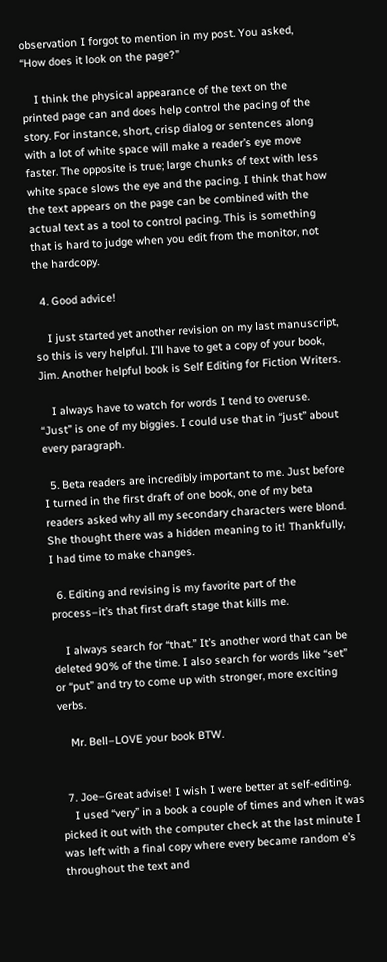observation I forgot to mention in my post. You asked, “How does it look on the page?”

    I think the physical appearance of the text on the printed page can and does help control the pacing of the story. For instance, short, crisp dialog or sentences along with a lot of white space will make a reader’s eye move faster. The opposite is true; large chunks of text with less white space slows the eye and the pacing. I think that how the text appears on the page can be combined with the actual text as a tool to control pacing. This is something that is hard to judge when you edit from the monitor, not the hardcopy.

  4. Good advice!

    I just started yet another revision on my last manuscript, so this is very helpful. I’ll have to get a copy of your book, Jim. Another helpful book is Self Editing for Fiction Writers.

    I always have to watch for words I tend to overuse. “Just” is one of my biggies. I could use that in “just” about every paragraph.

  5. Beta readers are incredibly important to me. Just before I turned in the first draft of one book, one of my beta readers asked why all my secondary characters were blond. She thought there was a hidden meaning to it! Thankfully, I had time to make changes.

  6. Editing and revising is my favorite part of the process–it’s that first draft stage that kills me.

    I always search for “that.” It’s another word that can be deleted 90% of the time. I also search for words like “set” or “put” and try to come up with stronger, more exciting verbs.

    Mr. Bell–LOVE your book BTW.


  7. Joe–Great advise! I wish I were better at self-editing.
    I used “very” in a book a couple of times and when it was picked it out with the computer check at the last minute I was left with a final copy where every became random e’s throughout the text and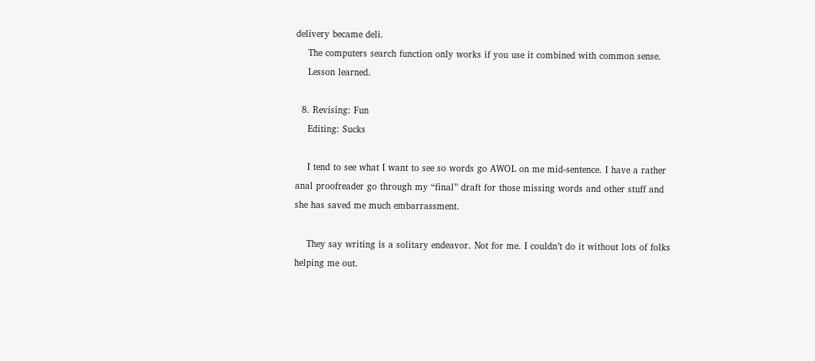delivery became deli.
    The computers search function only works if you use it combined with common sense.
    Lesson learned.

  8. Revising: Fun
    Editing: Sucks

    I tend to see what I want to see so words go AWOL on me mid-sentence. I have a rather anal proofreader go through my “final” draft for those missing words and other stuff and she has saved me much embarrassment.

    They say writing is a solitary endeavor. Not for me. I couldn’t do it without lots of folks helping me out.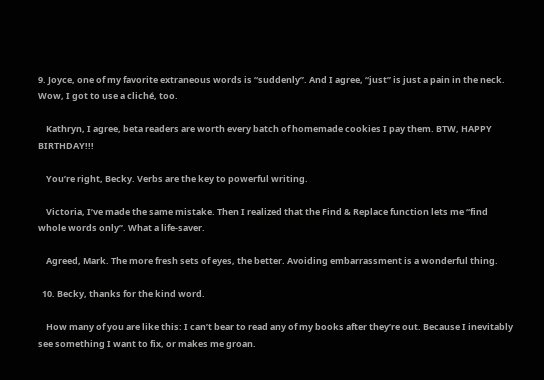9. Joyce, one of my favorite extraneous words is “suddenly”. And I agree, “just” is just a pain in the neck. Wow, I got to use a cliché, too.

    Kathryn, I agree, beta readers are worth every batch of homemade cookies I pay them. BTW, HAPPY BIRTHDAY!!!

    You’re right, Becky. Verbs are the key to powerful writing.

    Victoria, I’ve made the same mistake. Then I realized that the Find & Replace function lets me “find whole words only”. What a life-saver.

    Agreed, Mark. The more fresh sets of eyes, the better. Avoiding embarrassment is a wonderful thing.

  10. Becky, thanks for the kind word.

    How many of you are like this: I can’t bear to read any of my books after they’re out. Because I inevitably see something I want to fix, or makes me groan.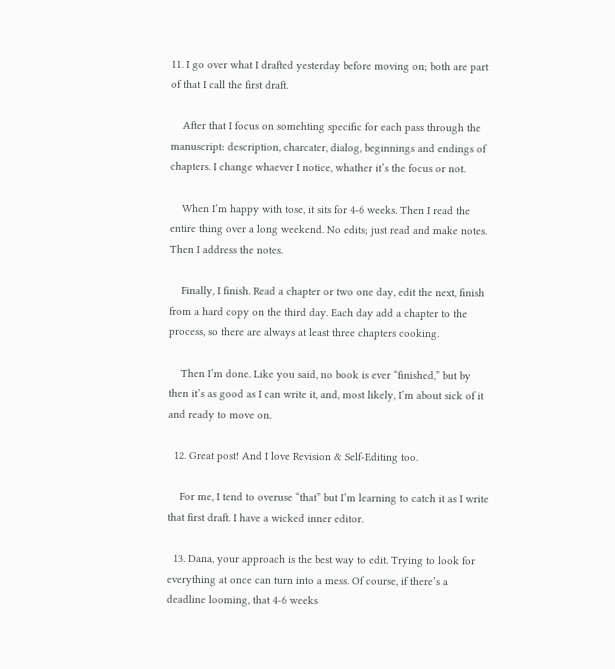11. I go over what I drafted yesterday before moving on; both are part of that I call the first draft.

    After that I focus on somehting specific for each pass through the manuscript: description, charcater, dialog, beginnings and endings of chapters. I change whaever I notice, whather it’s the focus or not.

    When I’m happy with tose, it sits for 4-6 weeks. Then I read the entire thing over a long weekend. No edits; just read and make notes. Then I address the notes.

    Finally, I finish. Read a chapter or two one day, edit the next, finish from a hard copy on the third day. Each day add a chapter to the process, so there are always at least three chapters cooking.

    Then I’m done. Like you said, no book is ever “finished,” but by then it’s as good as I can write it, and, most likely, I’m about sick of it and ready to move on.

  12. Great post! And I love Revision & Self-Editing too.

    For me, I tend to overuse “that” but I’m learning to catch it as I write that first draft. I have a wicked inner editor.

  13. Dana, your approach is the best way to edit. Trying to look for everything at once can turn into a mess. Of course, if there’s a deadline looming, that 4-6 weeks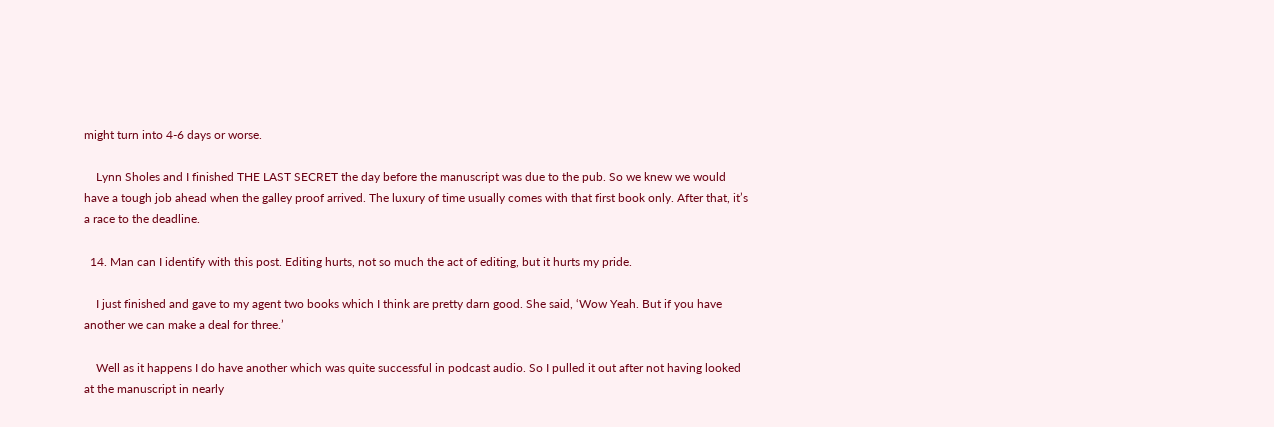might turn into 4-6 days or worse.

    Lynn Sholes and I finished THE LAST SECRET the day before the manuscript was due to the pub. So we knew we would have a tough job ahead when the galley proof arrived. The luxury of time usually comes with that first book only. After that, it’s a race to the deadline.

  14. Man can I identify with this post. Editing hurts, not so much the act of editing, but it hurts my pride.

    I just finished and gave to my agent two books which I think are pretty darn good. She said, ‘Wow Yeah. But if you have another we can make a deal for three.’

    Well as it happens I do have another which was quite successful in podcast audio. So I pulled it out after not having looked at the manuscript in nearly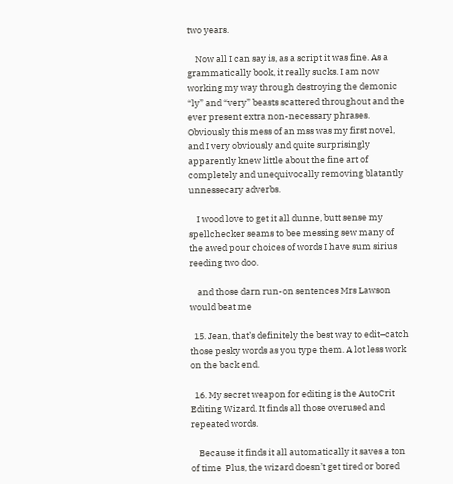two years.

    Now all I can say is, as a script it was fine. As a grammatically book, it really sucks. I am now working my way through destroying the demonic “ly” and “very” beasts scattered throughout and the ever present extra non-necessary phrases. Obviously this mess of an mss was my first novel, and I very obviously and quite surprisingly apparently knew little about the fine art of completely and unequivocally removing blatantly unnessecary adverbs.

    I wood love to get it all dunne, butt sense my spellchecker seams to bee messing sew many of the awed pour choices of words I have sum sirius reeding two doo.

    and those darn run-on sentences Mrs Lawson would beat me

  15. Jean, that’s definitely the best way to edit–catch those pesky words as you type them. A lot less work on the back end.

  16. My secret weapon for editing is the AutoCrit Editing Wizard. It finds all those overused and repeated words.

    Because it finds it all automatically it saves a ton of time  Plus, the wizard doesn’t get tired or bored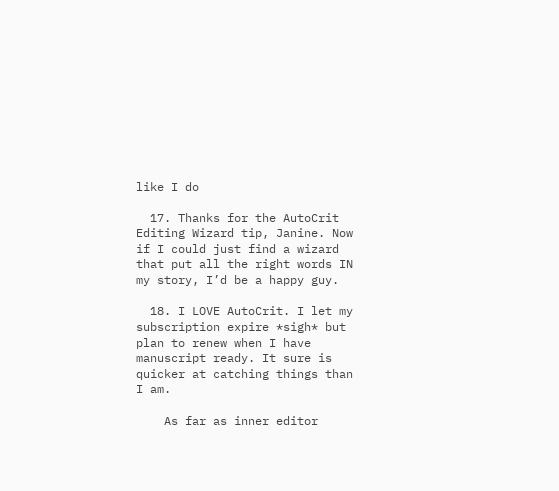like I do

  17. Thanks for the AutoCrit Editing Wizard tip, Janine. Now if I could just find a wizard that put all the right words IN my story, I’d be a happy guy.

  18. I LOVE AutoCrit. I let my subscription expire *sigh* but plan to renew when I have manuscript ready. It sure is quicker at catching things than I am.

    As far as inner editor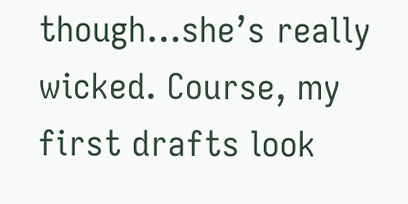though…she’s really wicked. Course, my first drafts look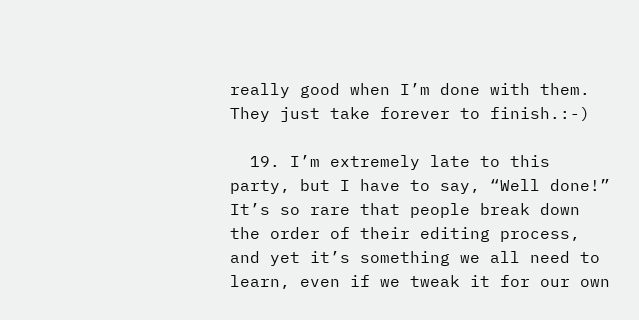really good when I’m done with them. They just take forever to finish.:-)

  19. I’m extremely late to this party, but I have to say, “Well done!” It’s so rare that people break down the order of their editing process, and yet it’s something we all need to learn, even if we tweak it for our own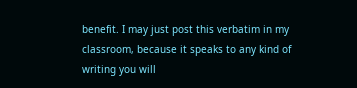benefit. I may just post this verbatim in my classroom, because it speaks to any kind of writing you will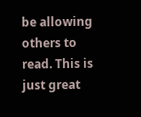be allowing others to read. This is just great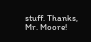stuff. Thanks, Mr. Moore!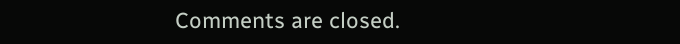Comments are closed.